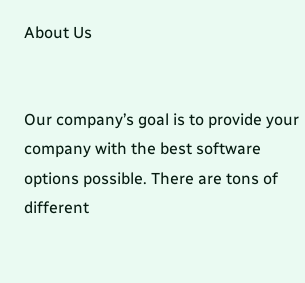About Us


Our company’s goal is to provide your company with the best software options possible. There are tons of different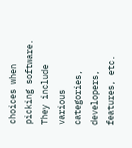choices when picking software. They include various categories, developers, features, etc.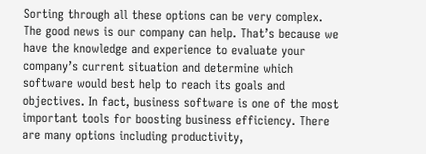Sorting through all these options can be very complex. The good news is our company can help. That’s because we have the knowledge and experience to evaluate your company’s current situation and determine which software would best help to reach its goals and objectives. In fact, business software is one of the most important tools for boosting business efficiency. There are many options including productivity,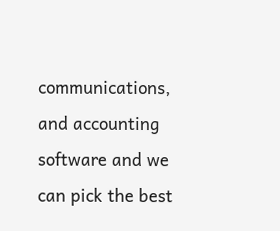communications, and accounting software and we can pick the best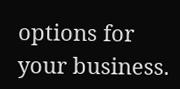options for your business.